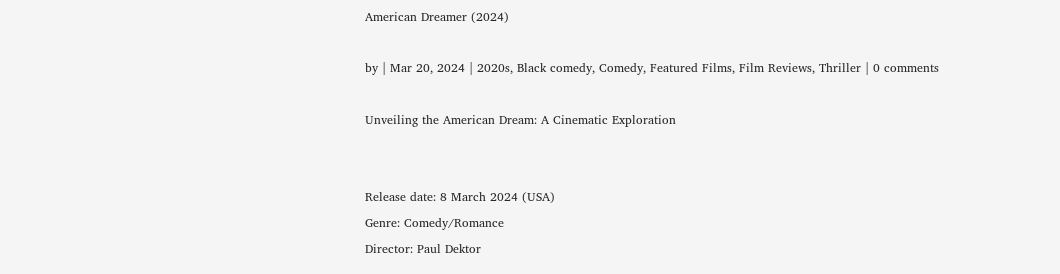American Dreamer (2024)

by | Mar 20, 2024 | 2020s, Black comedy, Comedy, Featured Films, Film Reviews, Thriller | 0 comments

Unveiling the American Dream: A Cinematic Exploration


Release date: 8 March 2024 (USA)
Genre: Comedy/Romance
Director: Paul Dektor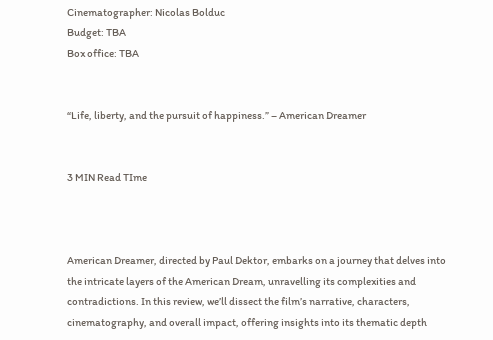Cinematographer: Nicolas Bolduc
Budget: TBA
Box office: TBA


“Life, liberty, and the pursuit of happiness.” – American Dreamer


3 MIN Read TIme



American Dreamer, directed by Paul Dektor, embarks on a journey that delves into the intricate layers of the American Dream, unravelling its complexities and contradictions. In this review, we’ll dissect the film’s narrative, characters, cinematography, and overall impact, offering insights into its thematic depth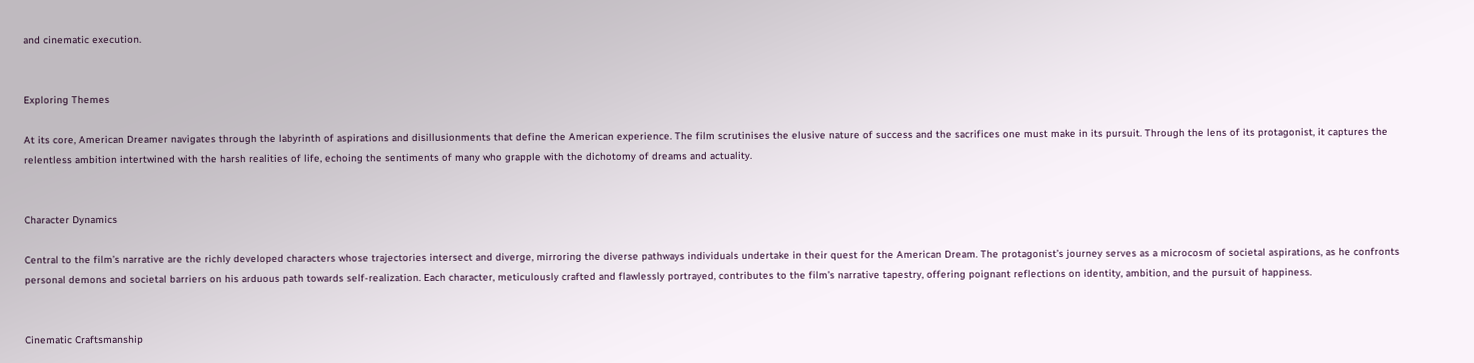and cinematic execution.


Exploring Themes

At its core, American Dreamer navigates through the labyrinth of aspirations and disillusionments that define the American experience. The film scrutinises the elusive nature of success and the sacrifices one must make in its pursuit. Through the lens of its protagonist, it captures the relentless ambition intertwined with the harsh realities of life, echoing the sentiments of many who grapple with the dichotomy of dreams and actuality.


Character Dynamics

Central to the film’s narrative are the richly developed characters whose trajectories intersect and diverge, mirroring the diverse pathways individuals undertake in their quest for the American Dream. The protagonist’s journey serves as a microcosm of societal aspirations, as he confronts personal demons and societal barriers on his arduous path towards self-realization. Each character, meticulously crafted and flawlessly portrayed, contributes to the film’s narrative tapestry, offering poignant reflections on identity, ambition, and the pursuit of happiness.


Cinematic Craftsmanship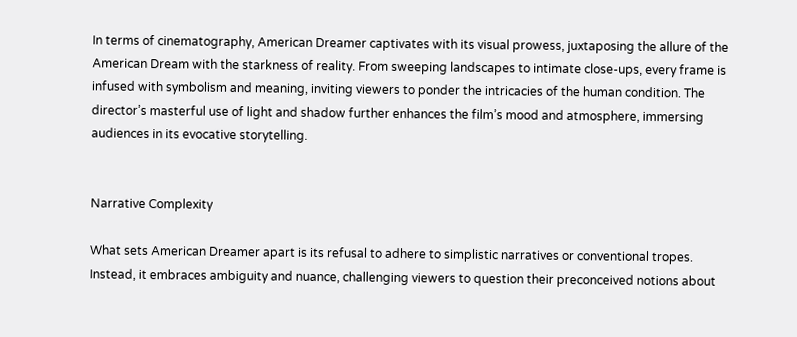In terms of cinematography, American Dreamer captivates with its visual prowess, juxtaposing the allure of the American Dream with the starkness of reality. From sweeping landscapes to intimate close-ups, every frame is infused with symbolism and meaning, inviting viewers to ponder the intricacies of the human condition. The director’s masterful use of light and shadow further enhances the film’s mood and atmosphere, immersing audiences in its evocative storytelling.


Narrative Complexity

What sets American Dreamer apart is its refusal to adhere to simplistic narratives or conventional tropes. Instead, it embraces ambiguity and nuance, challenging viewers to question their preconceived notions about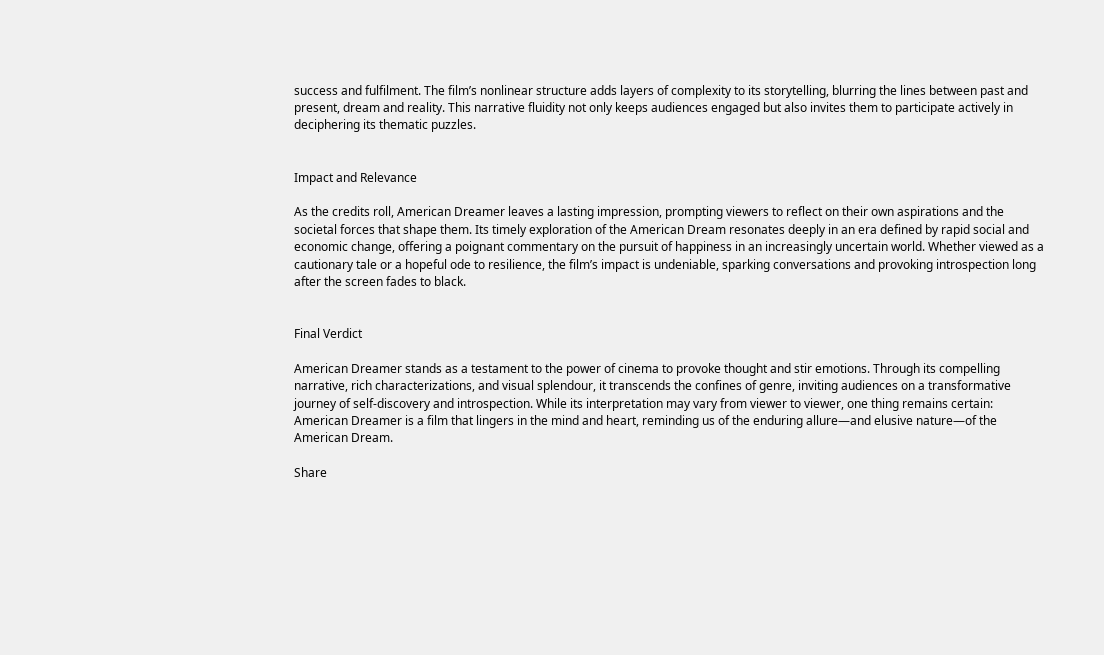success and fulfilment. The film’s nonlinear structure adds layers of complexity to its storytelling, blurring the lines between past and present, dream and reality. This narrative fluidity not only keeps audiences engaged but also invites them to participate actively in deciphering its thematic puzzles.


Impact and Relevance

As the credits roll, American Dreamer leaves a lasting impression, prompting viewers to reflect on their own aspirations and the societal forces that shape them. Its timely exploration of the American Dream resonates deeply in an era defined by rapid social and economic change, offering a poignant commentary on the pursuit of happiness in an increasingly uncertain world. Whether viewed as a cautionary tale or a hopeful ode to resilience, the film’s impact is undeniable, sparking conversations and provoking introspection long after the screen fades to black.


Final Verdict

American Dreamer stands as a testament to the power of cinema to provoke thought and stir emotions. Through its compelling narrative, rich characterizations, and visual splendour, it transcends the confines of genre, inviting audiences on a transformative journey of self-discovery and introspection. While its interpretation may vary from viewer to viewer, one thing remains certain: American Dreamer is a film that lingers in the mind and heart, reminding us of the enduring allure—and elusive nature—of the American Dream.

Share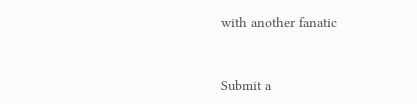with another fanatic


Submit a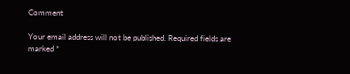Comment

Your email address will not be published. Required fields are marked *